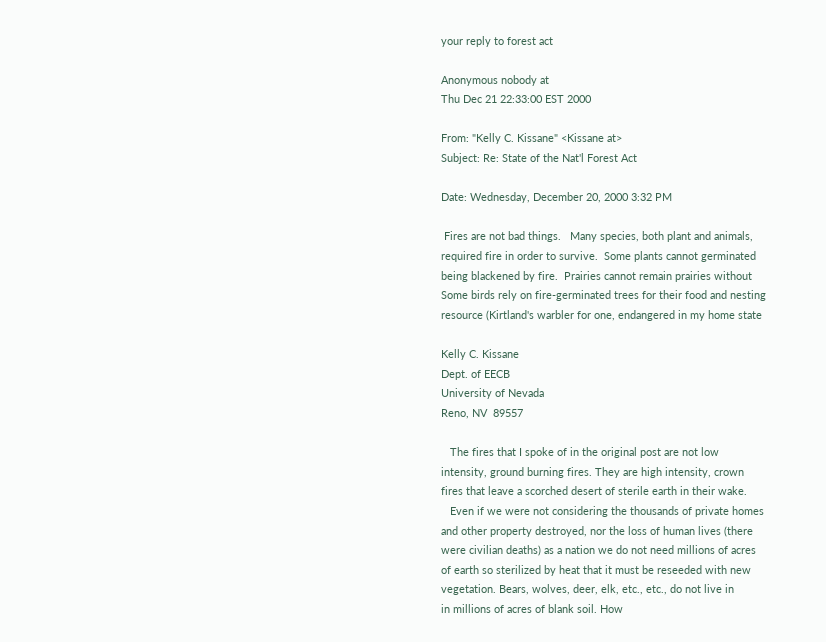your reply to forest act

Anonymous nobody at
Thu Dec 21 22:33:00 EST 2000

From: "Kelly C. Kissane" <Kissane at>
Subject: Re: State of the Nat'l Forest Act

Date: Wednesday, December 20, 2000 3:32 PM

 Fires are not bad things.   Many species, both plant and animals,
required fire in order to survive.  Some plants cannot germinated
being blackened by fire.  Prairies cannot remain prairies without
Some birds rely on fire-germinated trees for their food and nesting
resource (Kirtland's warbler for one, endangered in my home state

Kelly C. Kissane
Dept. of EECB
University of Nevada
Reno, NV  89557

   The fires that I spoke of in the original post are not low
intensity, ground burning fires. They are high intensity, crown
fires that leave a scorched desert of sterile earth in their wake.
   Even if we were not considering the thousands of private homes
and other property destroyed, nor the loss of human lives (there
were civilian deaths) as a nation we do not need millions of acres
of earth so sterilized by heat that it must be reseeded with new
vegetation. Bears, wolves, deer, elk, etc., etc., do not live in
in millions of acres of blank soil. How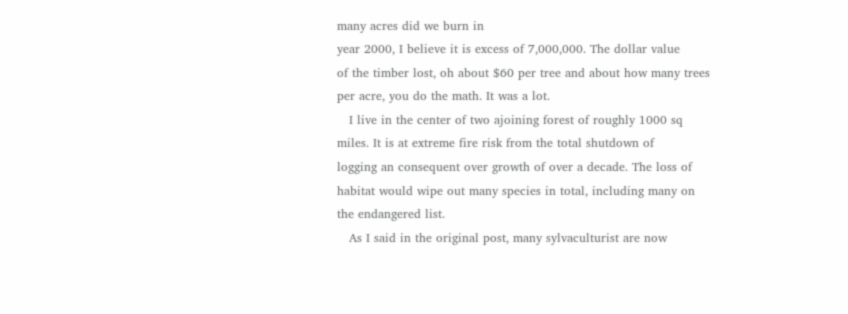many acres did we burn in
year 2000, I believe it is excess of 7,000,000. The dollar value
of the timber lost, oh about $60 per tree and about how many trees
per acre, you do the math. It was a lot.
   I live in the center of two ajoining forest of roughly 1000 sq
miles. It is at extreme fire risk from the total shutdown of
logging an consequent over growth of over a decade. The loss of
habitat would wipe out many species in total, including many on
the endangered list.
   As I said in the original post, many sylvaculturist are now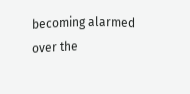becoming alarmed over the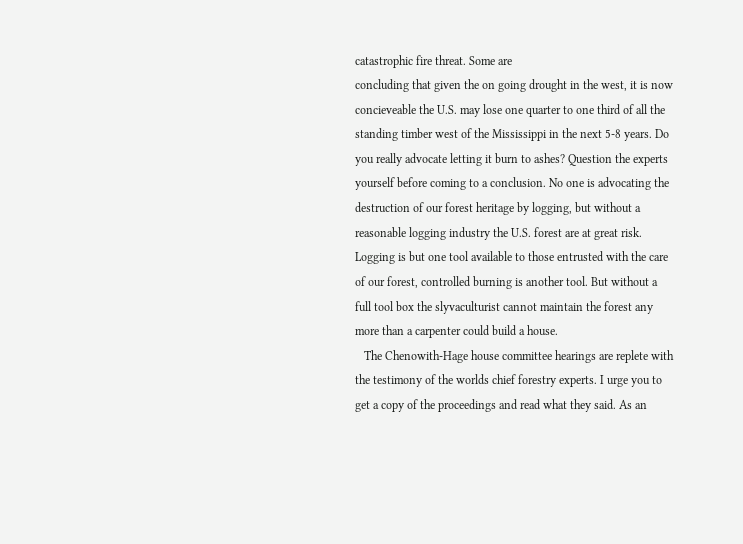catastrophic fire threat. Some are
concluding that given the on going drought in the west, it is now
concieveable the U.S. may lose one quarter to one third of all the
standing timber west of the Mississippi in the next 5-8 years. Do
you really advocate letting it burn to ashes? Question the experts
yourself before coming to a conclusion. No one is advocating the
destruction of our forest heritage by logging, but without a
reasonable logging industry the U.S. forest are at great risk.
Logging is but one tool available to those entrusted with the care
of our forest, controlled burning is another tool. But without a
full tool box the slyvaculturist cannot maintain the forest any
more than a carpenter could build a house.
   The Chenowith-Hage house committee hearings are replete with
the testimony of the worlds chief forestry experts. I urge you to
get a copy of the proceedings and read what they said. As an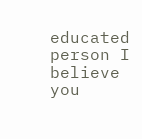educated person I believe you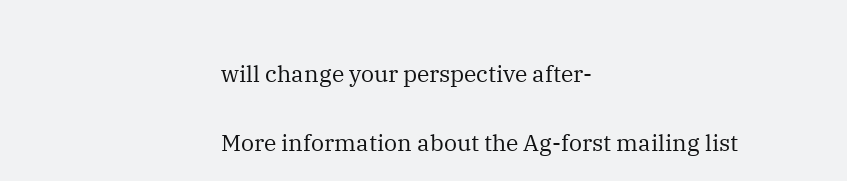will change your perspective after-

More information about the Ag-forst mailing list